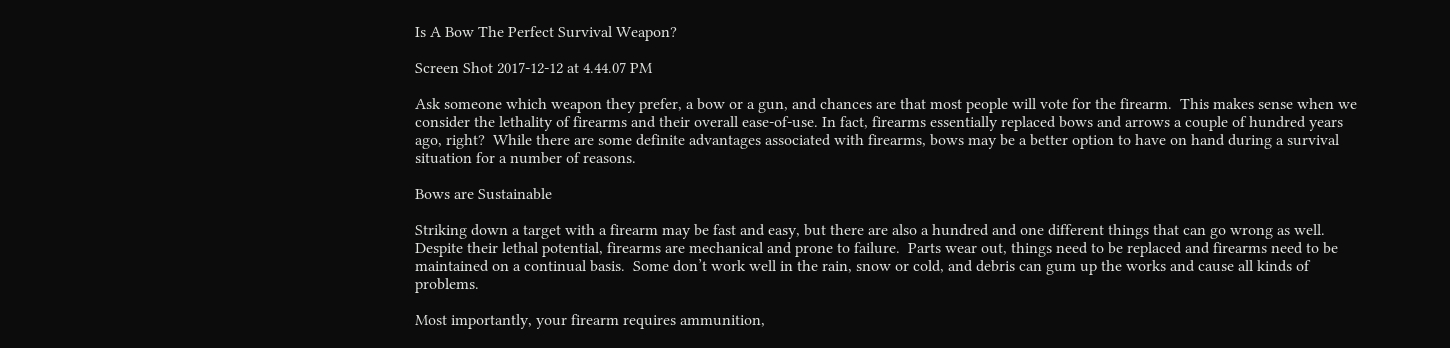Is A Bow The Perfect Survival Weapon?

Screen Shot 2017-12-12 at 4.44.07 PM

Ask someone which weapon they prefer, a bow or a gun, and chances are that most people will vote for the firearm.  This makes sense when we consider the lethality of firearms and their overall ease-of-use. In fact, firearms essentially replaced bows and arrows a couple of hundred years ago, right?  While there are some definite advantages associated with firearms, bows may be a better option to have on hand during a survival situation for a number of reasons.

Bows are Sustainable

Striking down a target with a firearm may be fast and easy, but there are also a hundred and one different things that can go wrong as well.  Despite their lethal potential, firearms are mechanical and prone to failure.  Parts wear out, things need to be replaced and firearms need to be maintained on a continual basis.  Some don’t work well in the rain, snow or cold, and debris can gum up the works and cause all kinds of problems.

Most importantly, your firearm requires ammunition,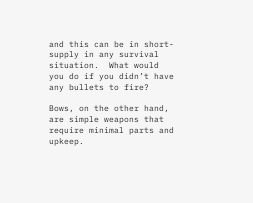and this can be in short-supply in any survival situation.  What would you do if you didn’t have any bullets to fire?

Bows, on the other hand, are simple weapons that require minimal parts and upkeep.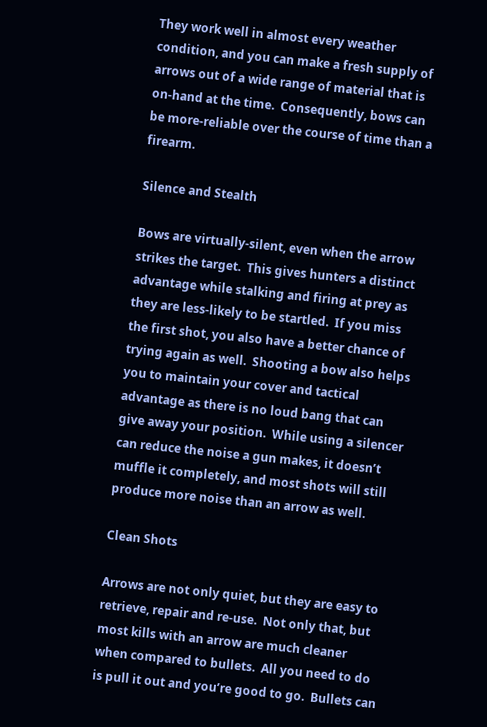They work well in almost every weather condition, and you can make a fresh supply of arrows out of a wide range of material that is on-hand at the time.  Consequently, bows can be more-reliable over the course of time than a firearm.

Silence and Stealth

Bows are virtually-silent, even when the arrow strikes the target.  This gives hunters a distinct advantage while stalking and firing at prey as they are less-likely to be startled.  If you miss the first shot, you also have a better chance of trying again as well.  Shooting a bow also helps you to maintain your cover and tactical advantage as there is no loud bang that can give away your position.  While using a silencer can reduce the noise a gun makes, it doesn’t muffle it completely, and most shots will still produce more noise than an arrow as well.

Clean Shots

Arrows are not only quiet, but they are easy to retrieve, repair and re-use.  Not only that, but most kills with an arrow are much cleaner when compared to bullets.  All you need to do is pull it out and you’re good to go.  Bullets can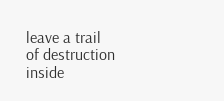leave a trail of destruction inside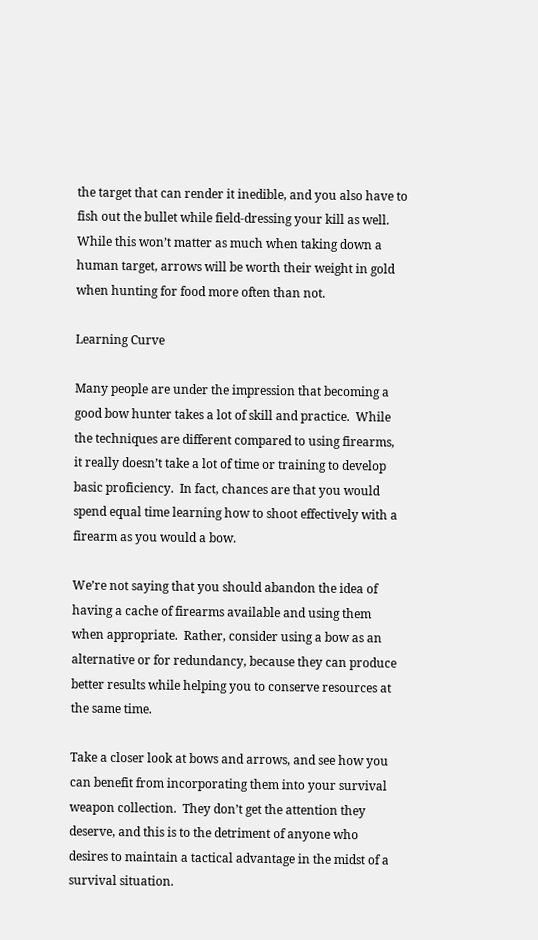the target that can render it inedible, and you also have to fish out the bullet while field-dressing your kill as well.  While this won’t matter as much when taking down a human target, arrows will be worth their weight in gold when hunting for food more often than not.

Learning Curve

Many people are under the impression that becoming a good bow hunter takes a lot of skill and practice.  While the techniques are different compared to using firearms, it really doesn’t take a lot of time or training to develop basic proficiency.  In fact, chances are that you would spend equal time learning how to shoot effectively with a firearm as you would a bow.

We’re not saying that you should abandon the idea of having a cache of firearms available and using them when appropriate.  Rather, consider using a bow as an alternative or for redundancy, because they can produce better results while helping you to conserve resources at the same time.

Take a closer look at bows and arrows, and see how you can benefit from incorporating them into your survival weapon collection.  They don’t get the attention they deserve, and this is to the detriment of anyone who desires to maintain a tactical advantage in the midst of a survival situation.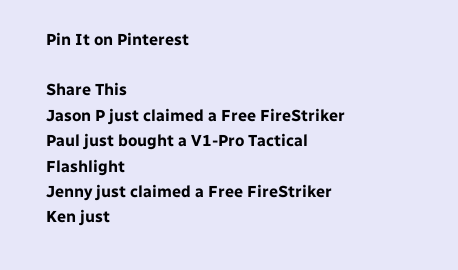Pin It on Pinterest

Share This
Jason P just claimed a Free FireStriker
Paul just bought a V1-Pro Tactical Flashlight
Jenny just claimed a Free FireStriker
Ken just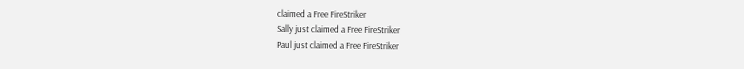claimed a Free FireStriker
Sally just claimed a Free FireStriker
Paul just claimed a Free FireStriker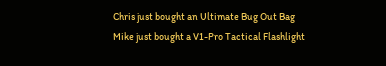Chris just bought an Ultimate Bug Out Bag
Mike just bought a V1-Pro Tactical Flashlight